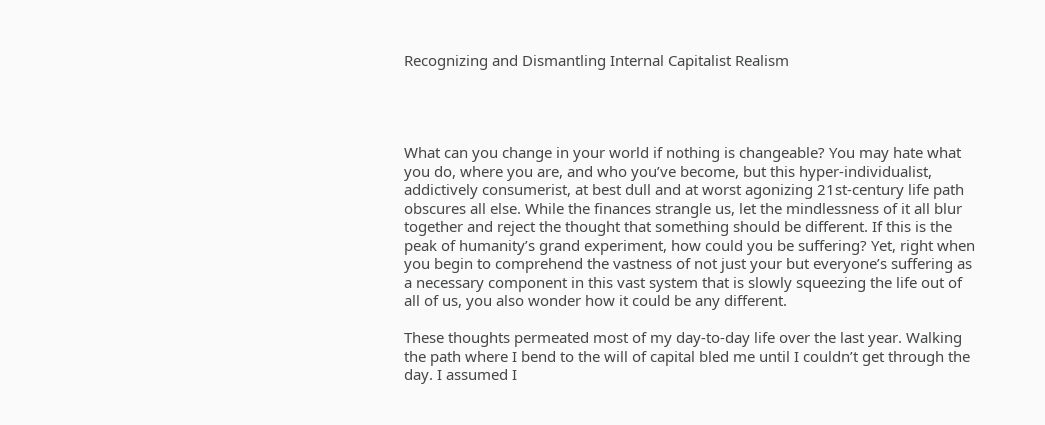Recognizing and Dismantling Internal Capitalist Realism




What can you change in your world if nothing is changeable? You may hate what you do, where you are, and who you’ve become, but this hyper-individualist, addictively consumerist, at best dull and at worst agonizing 21st-century life path obscures all else. While the finances strangle us, let the mindlessness of it all blur together and reject the thought that something should be different. If this is the peak of humanity’s grand experiment, how could you be suffering? Yet, right when you begin to comprehend the vastness of not just your but everyone’s suffering as a necessary component in this vast system that is slowly squeezing the life out of all of us, you also wonder how it could be any different.

These thoughts permeated most of my day-to-day life over the last year. Walking the path where I bend to the will of capital bled me until I couldn’t get through the day. I assumed I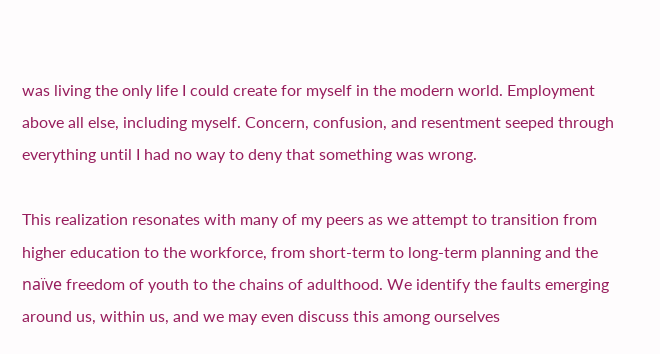was living the only life I could create for myself in the modern world. Employment above all else, including myself. Concern, confusion, and resentment seeped through everything until I had no way to deny that something was wrong.

This realization resonates with many of my peers as we attempt to transition from higher education to the workforce, from short-term to long-term planning and the naïve freedom of youth to the chains of adulthood. We identify the faults emerging around us, within us, and we may even discuss this among ourselves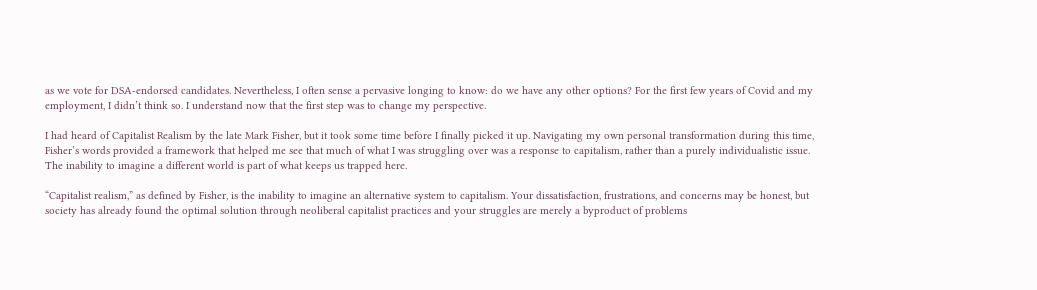as we vote for DSA-endorsed candidates. Nevertheless, I often sense a pervasive longing to know: do we have any other options? For the first few years of Covid and my employment, I didn’t think so. I understand now that the first step was to change my perspective.

I had heard of Capitalist Realism by the late Mark Fisher, but it took some time before I finally picked it up. Navigating my own personal transformation during this time, Fisher’s words provided a framework that helped me see that much of what I was struggling over was a response to capitalism, rather than a purely individualistic issue. The inability to imagine a different world is part of what keeps us trapped here.

“Capitalist realism,” as defined by Fisher, is the inability to imagine an alternative system to capitalism. Your dissatisfaction, frustrations, and concerns may be honest, but society has already found the optimal solution through neoliberal capitalist practices and your struggles are merely a byproduct of problems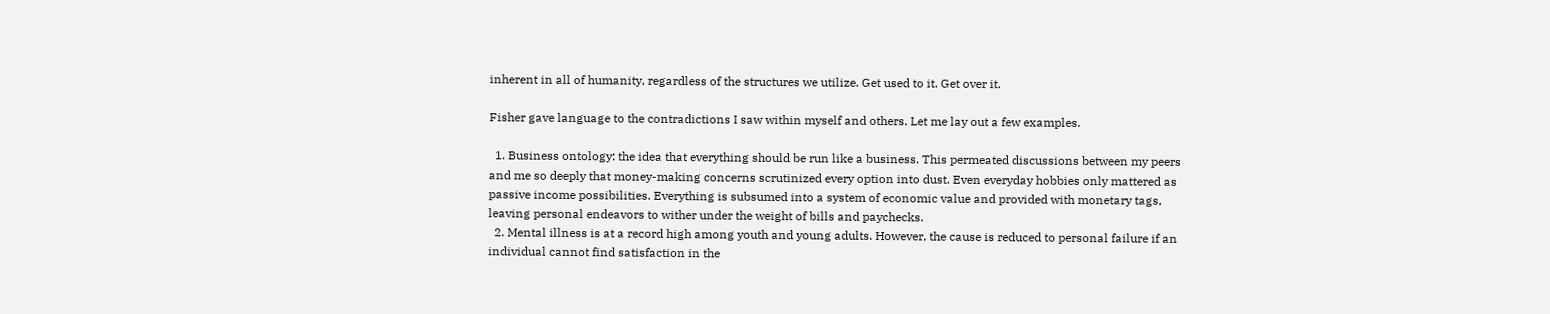inherent in all of humanity, regardless of the structures we utilize. Get used to it. Get over it.

Fisher gave language to the contradictions I saw within myself and others. Let me lay out a few examples.

  1. Business ontology: the idea that everything should be run like a business. This permeated discussions between my peers and me so deeply that money-making concerns scrutinized every option into dust. Even everyday hobbies only mattered as passive income possibilities. Everything is subsumed into a system of economic value and provided with monetary tags, leaving personal endeavors to wither under the weight of bills and paychecks.
  2. Mental illness is at a record high among youth and young adults. However, the cause is reduced to personal failure if an individual cannot find satisfaction in the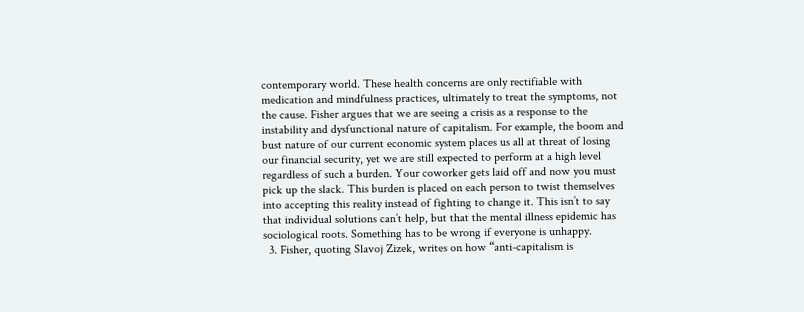contemporary world. These health concerns are only rectifiable with medication and mindfulness practices, ultimately to treat the symptoms, not the cause. Fisher argues that we are seeing a crisis as a response to the instability and dysfunctional nature of capitalism. For example, the boom and bust nature of our current economic system places us all at threat of losing our financial security, yet we are still expected to perform at a high level regardless of such a burden. Your coworker gets laid off and now you must pick up the slack. This burden is placed on each person to twist themselves into accepting this reality instead of fighting to change it. This isn’t to say that individual solutions can’t help, but that the mental illness epidemic has sociological roots. Something has to be wrong if everyone is unhappy.
  3. Fisher, quoting Slavoj Zizek, writes on how “anti-capitalism is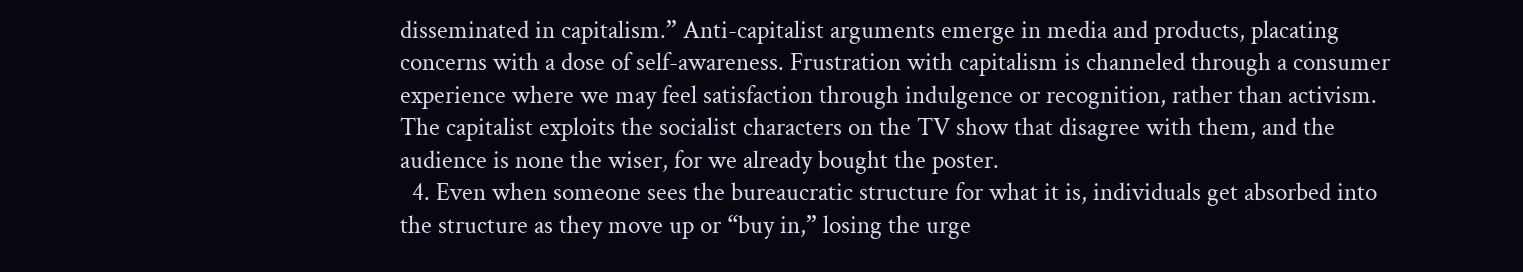disseminated in capitalism.” Anti-capitalist arguments emerge in media and products, placating concerns with a dose of self-awareness. Frustration with capitalism is channeled through a consumer experience where we may feel satisfaction through indulgence or recognition, rather than activism. The capitalist exploits the socialist characters on the TV show that disagree with them, and the audience is none the wiser, for we already bought the poster.
  4. Even when someone sees the bureaucratic structure for what it is, individuals get absorbed into the structure as they move up or “buy in,” losing the urge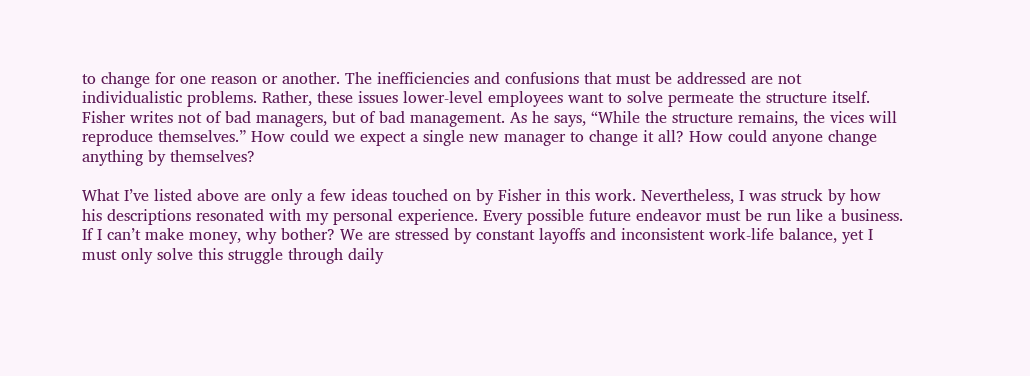to change for one reason or another. The inefficiencies and confusions that must be addressed are not individualistic problems. Rather, these issues lower-level employees want to solve permeate the structure itself. Fisher writes not of bad managers, but of bad management. As he says, “While the structure remains, the vices will reproduce themselves.” How could we expect a single new manager to change it all? How could anyone change anything by themselves?

What I’ve listed above are only a few ideas touched on by Fisher in this work. Nevertheless, I was struck by how his descriptions resonated with my personal experience. Every possible future endeavor must be run like a business. If I can’t make money, why bother? We are stressed by constant layoffs and inconsistent work-life balance, yet I must only solve this struggle through daily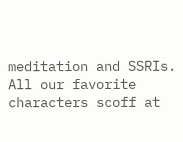meditation and SSRIs. All our favorite characters scoff at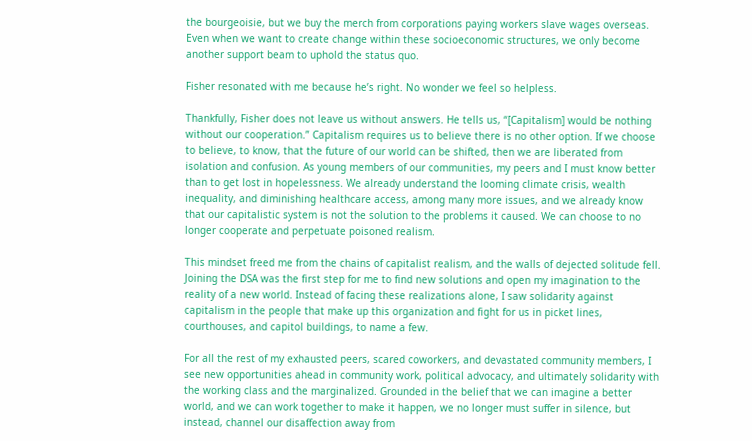the bourgeoisie, but we buy the merch from corporations paying workers slave wages overseas. Even when we want to create change within these socioeconomic structures, we only become another support beam to uphold the status quo.

Fisher resonated with me because he’s right. No wonder we feel so helpless.

Thankfully, Fisher does not leave us without answers. He tells us, “[Capitalism] would be nothing without our cooperation.” Capitalism requires us to believe there is no other option. If we choose to believe, to know, that the future of our world can be shifted, then we are liberated from isolation and confusion. As young members of our communities, my peers and I must know better than to get lost in hopelessness. We already understand the looming climate crisis, wealth inequality, and diminishing healthcare access, among many more issues, and we already know that our capitalistic system is not the solution to the problems it caused. We can choose to no longer cooperate and perpetuate poisoned realism.

This mindset freed me from the chains of capitalist realism, and the walls of dejected solitude fell. Joining the DSA was the first step for me to find new solutions and open my imagination to the reality of a new world. Instead of facing these realizations alone, I saw solidarity against capitalism in the people that make up this organization and fight for us in picket lines, courthouses, and capitol buildings, to name a few.

For all the rest of my exhausted peers, scared coworkers, and devastated community members, I see new opportunities ahead in community work, political advocacy, and ultimately solidarity with the working class and the marginalized. Grounded in the belief that we can imagine a better world, and we can work together to make it happen, we no longer must suffer in silence, but instead, channel our disaffection away from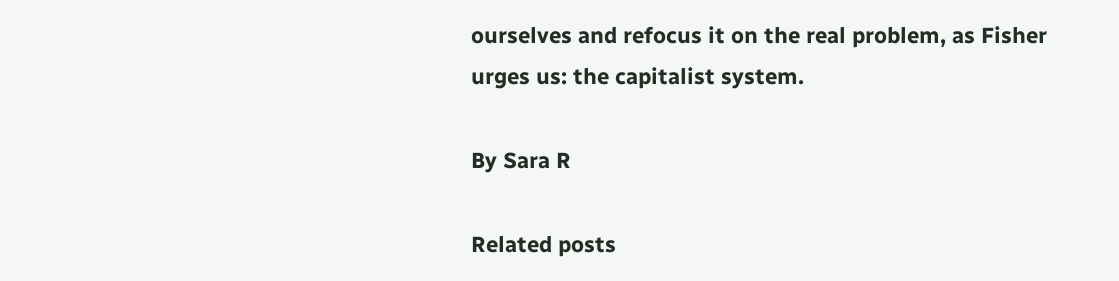ourselves and refocus it on the real problem, as Fisher urges us: the capitalist system.

By Sara R

Related posts